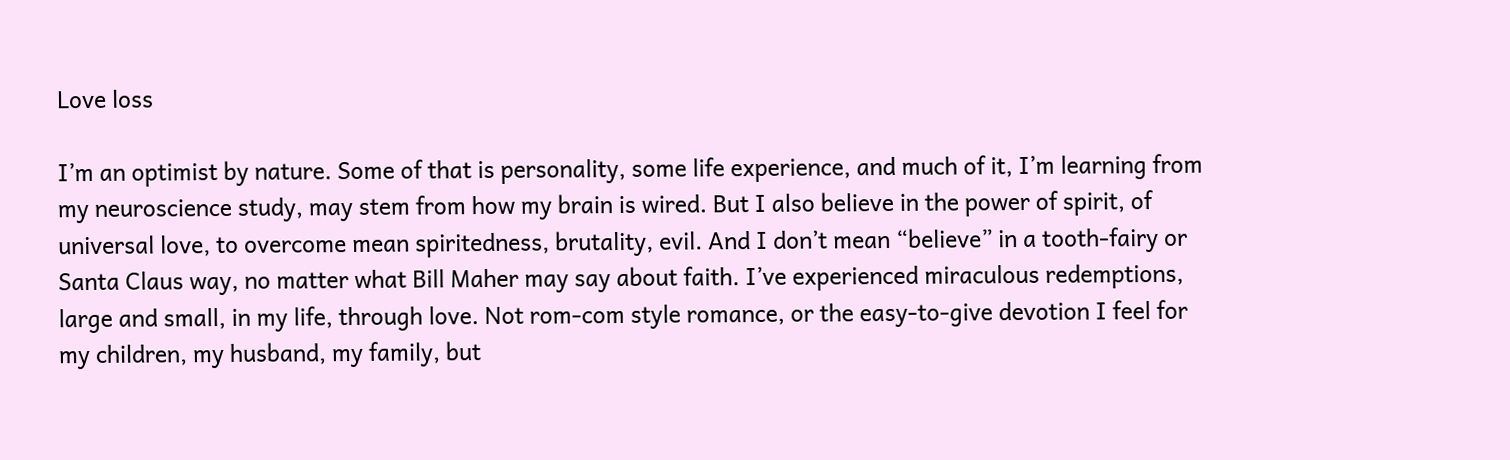Love loss

I’m an optimist by nature. Some of that is personality, some life experience, and much of it, I’m learning from my neuroscience study, may stem from how my brain is wired. But I also believe in the power of spirit, of universal love, to overcome mean spiritedness, brutality, evil. And I don’t mean “believe” in a tooth-fairy or Santa Claus way, no matter what Bill Maher may say about faith. I’ve experienced miraculous redemptions, large and small, in my life, through love. Not rom-com style romance, or the easy-to-give devotion I feel for my children, my husband, my family, but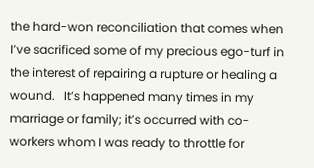the hard-won reconciliation that comes when I’ve sacrificed some of my precious ego-turf in the interest of repairing a rupture or healing a wound.   It’s happened many times in my marriage or family; it’s occurred with co-workers whom I was ready to throttle for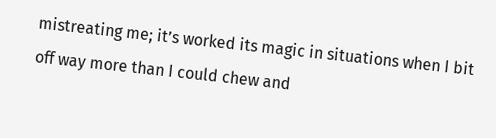mistreating me; it’s worked its magic in situations when I bit off way more than I could chew and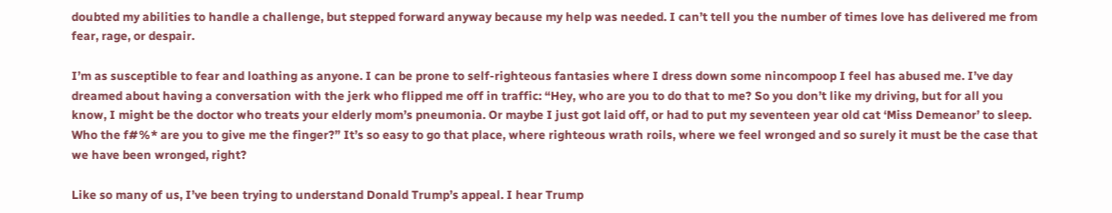doubted my abilities to handle a challenge, but stepped forward anyway because my help was needed. I can’t tell you the number of times love has delivered me from fear, rage, or despair.

I’m as susceptible to fear and loathing as anyone. I can be prone to self-righteous fantasies where I dress down some nincompoop I feel has abused me. I’ve day dreamed about having a conversation with the jerk who flipped me off in traffic: “Hey, who are you to do that to me? So you don’t like my driving, but for all you know, I might be the doctor who treats your elderly mom’s pneumonia. Or maybe I just got laid off, or had to put my seventeen year old cat ‘Miss Demeanor’ to sleep.   Who the f#%* are you to give me the finger?” It’s so easy to go that place, where righteous wrath roils, where we feel wronged and so surely it must be the case that we have been wronged, right?

Like so many of us, I’ve been trying to understand Donald Trump’s appeal. I hear Trump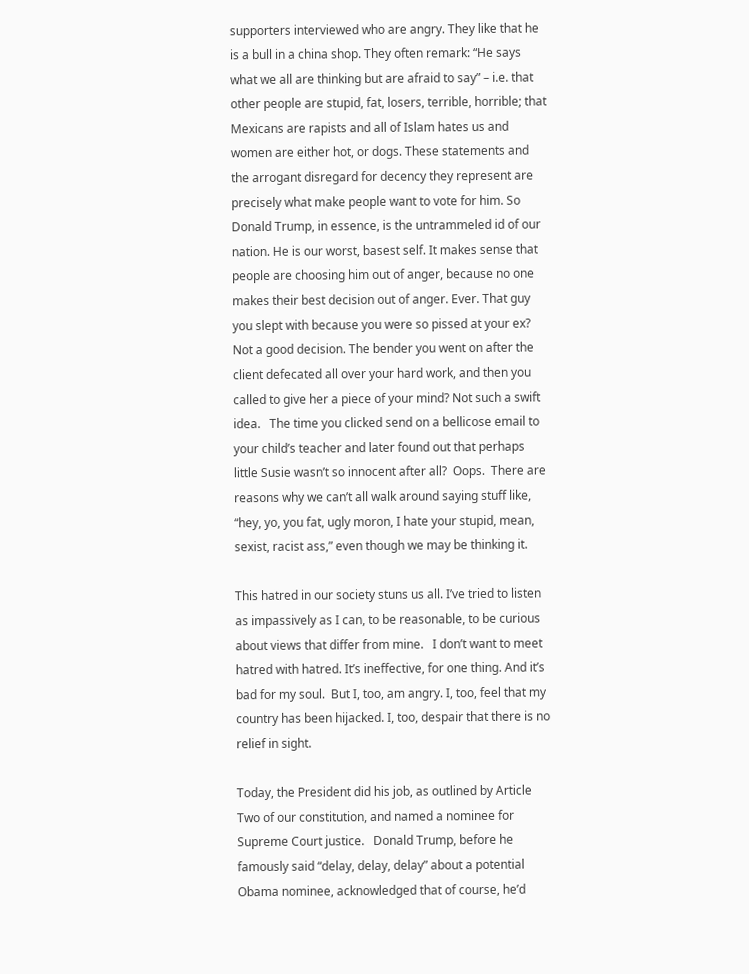supporters interviewed who are angry. They like that he is a bull in a china shop. They often remark: “He says what we all are thinking but are afraid to say” – i.e. that other people are stupid, fat, losers, terrible, horrible; that Mexicans are rapists and all of Islam hates us and women are either hot, or dogs. These statements and the arrogant disregard for decency they represent are precisely what make people want to vote for him. So Donald Trump, in essence, is the untrammeled id of our nation. He is our worst, basest self. It makes sense that people are choosing him out of anger, because no one makes their best decision out of anger. Ever. That guy you slept with because you were so pissed at your ex? Not a good decision. The bender you went on after the client defecated all over your hard work, and then you called to give her a piece of your mind? Not such a swift idea.   The time you clicked send on a bellicose email to your child’s teacher and later found out that perhaps little Susie wasn’t so innocent after all?  Oops.  There are reasons why we can’t all walk around saying stuff like, “hey, yo, you fat, ugly moron, I hate your stupid, mean, sexist, racist ass,” even though we may be thinking it.

This hatred in our society stuns us all. I’ve tried to listen as impassively as I can, to be reasonable, to be curious about views that differ from mine.   I don’t want to meet hatred with hatred. It’s ineffective, for one thing. And it’s bad for my soul.  But I, too, am angry. I, too, feel that my country has been hijacked. I, too, despair that there is no relief in sight.

Today, the President did his job, as outlined by Article Two of our constitution, and named a nominee for Supreme Court justice.   Donald Trump, before he famously said “delay, delay, delay” about a potential Obama nominee, acknowledged that of course, he’d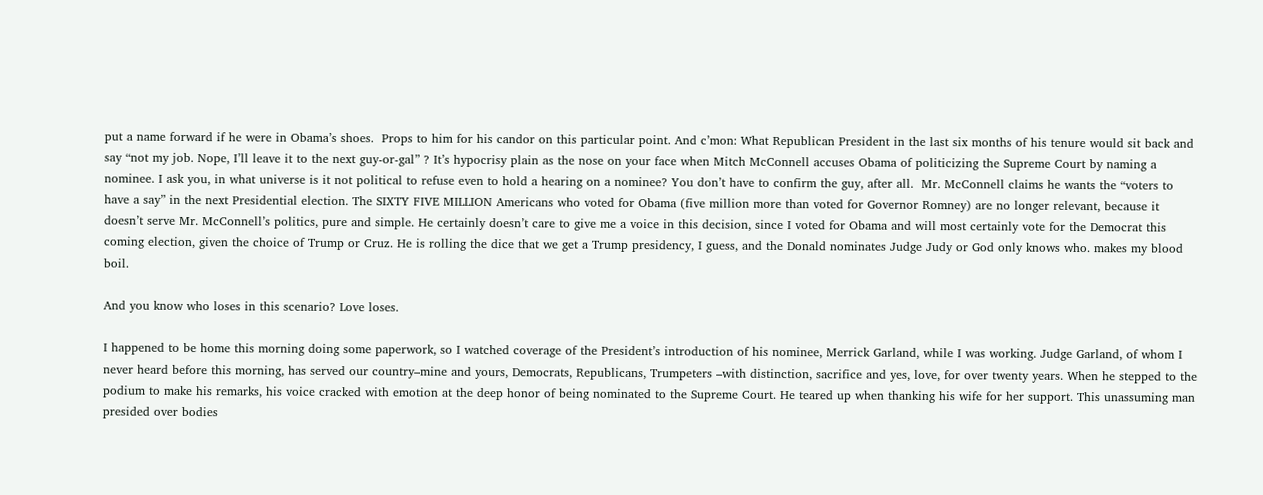put a name forward if he were in Obama’s shoes.  Props to him for his candor on this particular point. And c’mon: What Republican President in the last six months of his tenure would sit back and say “not my job. Nope, I’ll leave it to the next guy-or-gal” ? It’s hypocrisy plain as the nose on your face when Mitch McConnell accuses Obama of politicizing the Supreme Court by naming a nominee. I ask you, in what universe is it not political to refuse even to hold a hearing on a nominee? You don’t have to confirm the guy, after all.  Mr. McConnell claims he wants the “voters to have a say” in the next Presidential election. The SIXTY FIVE MILLION Americans who voted for Obama (five million more than voted for Governor Romney) are no longer relevant, because it doesn’t serve Mr. McConnell’s politics, pure and simple. He certainly doesn’t care to give me a voice in this decision, since I voted for Obama and will most certainly vote for the Democrat this coming election, given the choice of Trump or Cruz. He is rolling the dice that we get a Trump presidency, I guess, and the Donald nominates Judge Judy or God only knows who. makes my blood boil.

And you know who loses in this scenario? Love loses.

I happened to be home this morning doing some paperwork, so I watched coverage of the President’s introduction of his nominee, Merrick Garland, while I was working. Judge Garland, of whom I never heard before this morning, has served our country–mine and yours, Democrats, Republicans, Trumpeters –with distinction, sacrifice and yes, love, for over twenty years. When he stepped to the podium to make his remarks, his voice cracked with emotion at the deep honor of being nominated to the Supreme Court. He teared up when thanking his wife for her support. This unassuming man presided over bodies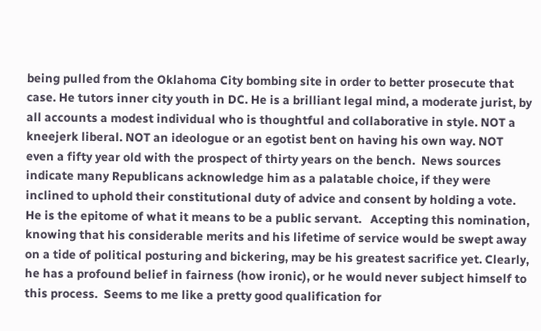being pulled from the Oklahoma City bombing site in order to better prosecute that case. He tutors inner city youth in DC. He is a brilliant legal mind, a moderate jurist, by all accounts a modest individual who is thoughtful and collaborative in style. NOT a kneejerk liberal. NOT an ideologue or an egotist bent on having his own way. NOT even a fifty year old with the prospect of thirty years on the bench.  News sources indicate many Republicans acknowledge him as a palatable choice, if they were inclined to uphold their constitutional duty of advice and consent by holding a vote.  He is the epitome of what it means to be a public servant.   Accepting this nomination, knowing that his considerable merits and his lifetime of service would be swept away on a tide of political posturing and bickering, may be his greatest sacrifice yet. Clearly, he has a profound belief in fairness (how ironic), or he would never subject himself to this process.  Seems to me like a pretty good qualification for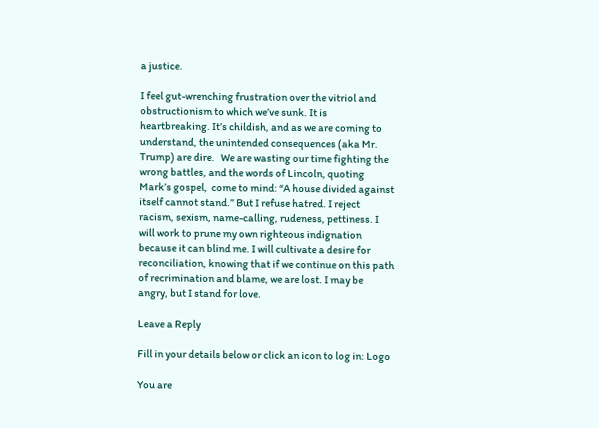a justice.

I feel gut-wrenching frustration over the vitriol and obstructionism to which we’ve sunk. It is heartbreaking. It’s childish, and as we are coming to understand, the unintended consequences (aka Mr. Trump) are dire.   We are wasting our time fighting the wrong battles, and the words of Lincoln, quoting Mark’s gospel,  come to mind: “A house divided against itself cannot stand.” But I refuse hatred. I reject racism, sexism, name-calling, rudeness, pettiness. I will work to prune my own righteous indignation because it can blind me. I will cultivate a desire for reconciliation, knowing that if we continue on this path of recrimination and blame, we are lost. I may be angry, but I stand for love.

Leave a Reply

Fill in your details below or click an icon to log in: Logo

You are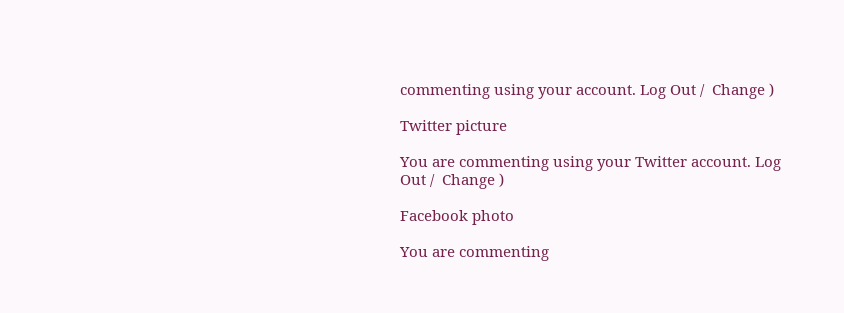commenting using your account. Log Out /  Change )

Twitter picture

You are commenting using your Twitter account. Log Out /  Change )

Facebook photo

You are commenting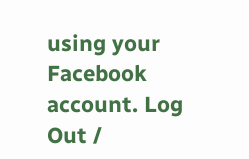using your Facebook account. Log Out /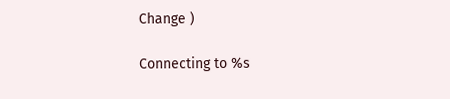Change )

Connecting to %s